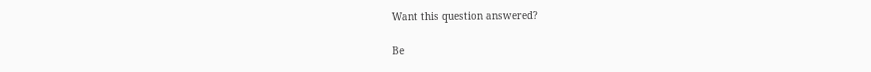Want this question answered?

Be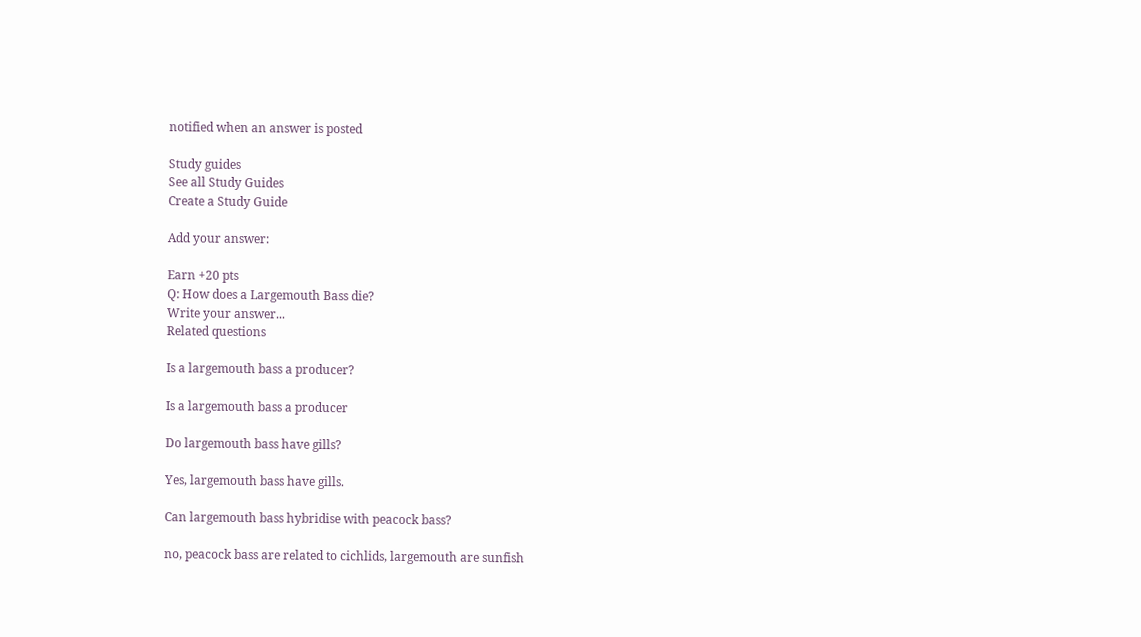notified when an answer is posted

Study guides
See all Study Guides
Create a Study Guide

Add your answer:

Earn +20 pts
Q: How does a Largemouth Bass die?
Write your answer...
Related questions

Is a largemouth bass a producer?

Is a largemouth bass a producer

Do largemouth bass have gills?

Yes, largemouth bass have gills.

Can largemouth bass hybridise with peacock bass?

no, peacock bass are related to cichlids, largemouth are sunfish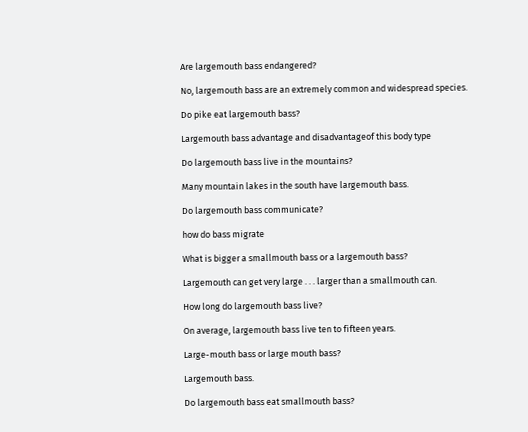Are largemouth bass endangered?

No, largemouth bass are an extremely common and widespread species.

Do pike eat largemouth bass?

Largemouth bass advantage and disadvantageof this body type

Do largemouth bass live in the mountains?

Many mountain lakes in the south have largemouth bass.

Do largemouth bass communicate?

how do bass migrate

What is bigger a smallmouth bass or a largemouth bass?

Largemouth can get very large . . . larger than a smallmouth can.

How long do largemouth bass live?

On average, largemouth bass live ten to fifteen years.

Large-mouth bass or large mouth bass?

Largemouth bass.

Do largemouth bass eat smallmouth bass?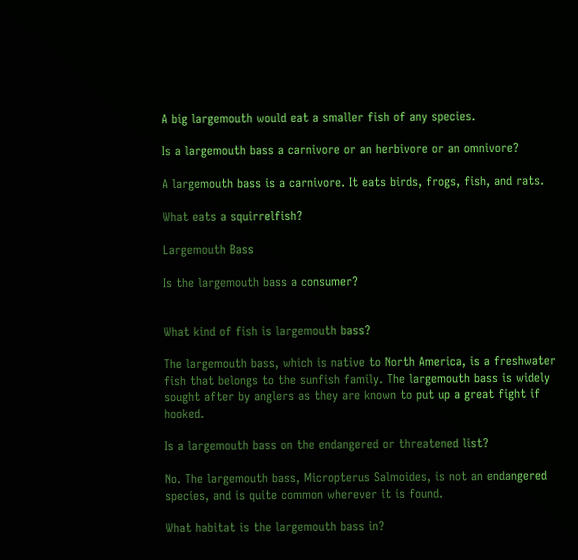A big largemouth would eat a smaller fish of any species.

Is a largemouth bass a carnivore or an herbivore or an omnivore?

A largemouth bass is a carnivore. It eats birds, frogs, fish, and rats.

What eats a squirrelfish?

Largemouth Bass

Is the largemouth bass a consumer?


What kind of fish is largemouth bass?

The largemouth bass, which is native to North America, is a freshwater fish that belongs to the sunfish family. The largemouth bass is widely sought after by anglers as they are known to put up a great fight if hooked.

Is a largemouth bass on the endangered or threatened list?

No. The largemouth bass, Micropterus Salmoides, is not an endangered species, and is quite common wherever it is found.

What habitat is the largemouth bass in?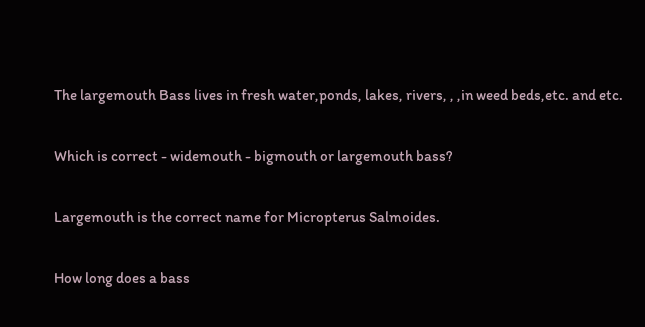The largemouth Bass lives in fresh water,ponds, lakes, rivers, , ,in weed beds,etc. and etc.

Which is correct - widemouth - bigmouth or largemouth bass?

Largemouth is the correct name for Micropterus Salmoides.

How long does a bass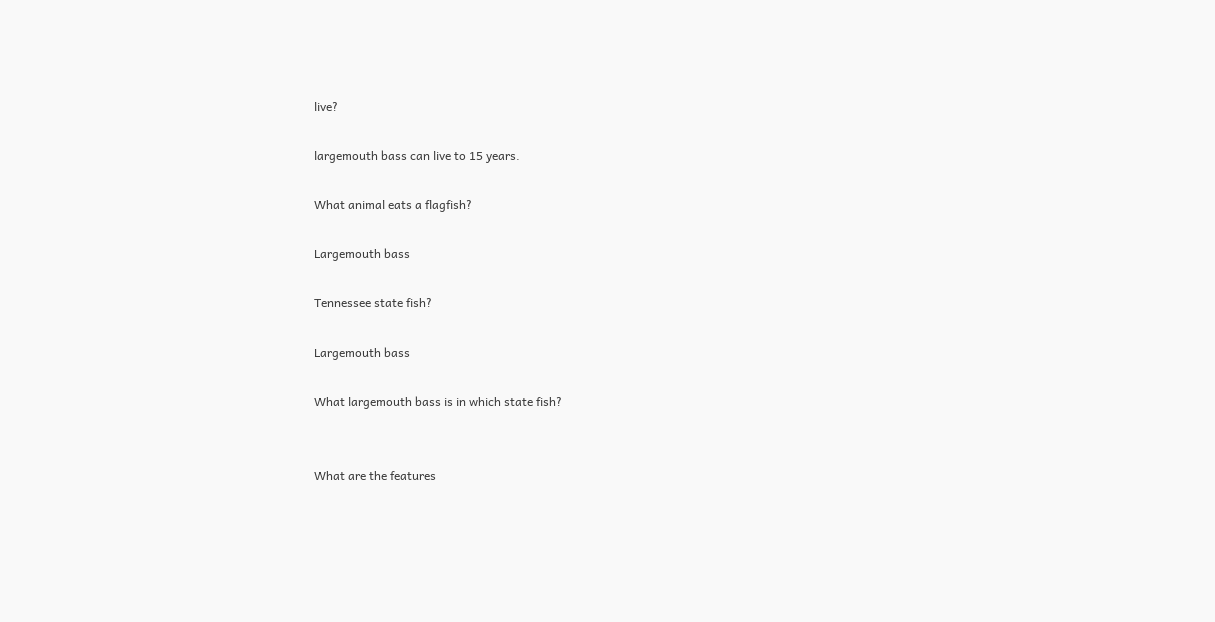live?

largemouth bass can live to 15 years.

What animal eats a flagfish?

Largemouth bass

Tennessee state fish?

Largemouth bass

What largemouth bass is in which state fish?


What are the features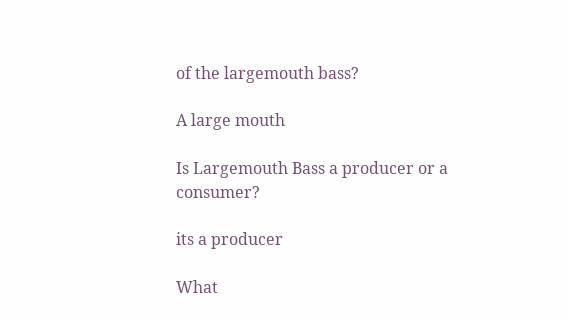of the largemouth bass?

A large mouth

Is Largemouth Bass a producer or a consumer?

its a producer

What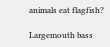animals eat flagfish?

Largemouth bass